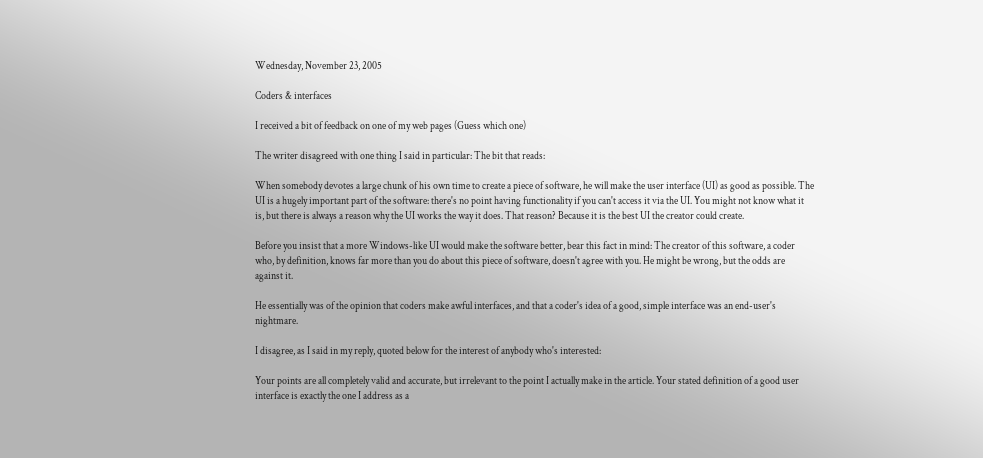Wednesday, November 23, 2005

Coders & interfaces

I received a bit of feedback on one of my web pages (Guess which one)

The writer disagreed with one thing I said in particular: The bit that reads:

When somebody devotes a large chunk of his own time to create a piece of software, he will make the user interface (UI) as good as possible. The UI is a hugely important part of the software: there's no point having functionality if you can't access it via the UI. You might not know what it is, but there is always a reason why the UI works the way it does. That reason? Because it is the best UI the creator could create.

Before you insist that a more Windows-like UI would make the software better, bear this fact in mind: The creator of this software, a coder who, by definition, knows far more than you do about this piece of software, doesn't agree with you. He might be wrong, but the odds are against it.

He essentially was of the opinion that coders make awful interfaces, and that a coder's idea of a good, simple interface was an end-user's nightmare.

I disagree, as I said in my reply, quoted below for the interest of anybody who's interested:

Your points are all completely valid and accurate, but irrelevant to the point I actually make in the article. Your stated definition of a good user interface is exactly the one I address as a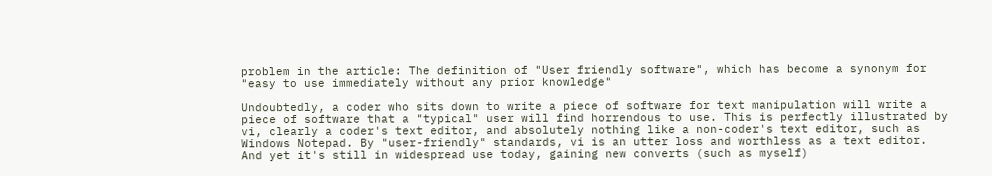problem in the article: The definition of "User friendly software", which has become a synonym for "easy to use immediately without any prior knowledge"

Undoubtedly, a coder who sits down to write a piece of software for text manipulation will write a piece of software that a "typical" user will find horrendous to use. This is perfectly illustrated by vi, clearly a coder's text editor, and absolutely nothing like a non-coder's text editor, such as Windows Notepad. By "user-friendly" standards, vi is an utter loss and worthless as a text editor. And yet it's still in widespread use today, gaining new converts (such as myself)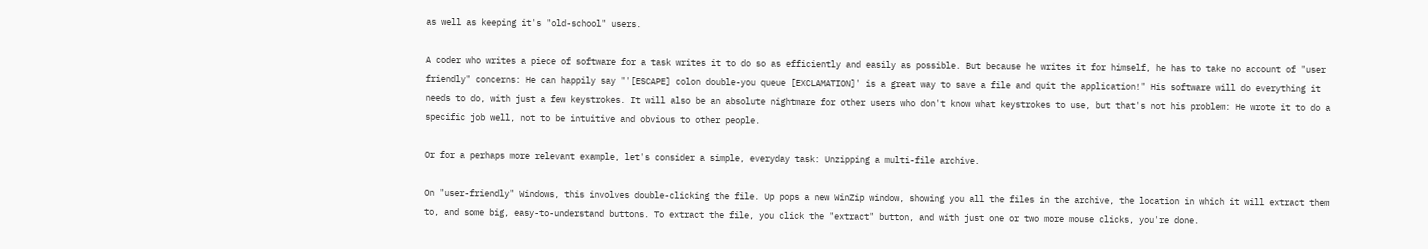as well as keeping it's "old-school" users.

A coder who writes a piece of software for a task writes it to do so as efficiently and easily as possible. But because he writes it for himself, he has to take no account of "user friendly" concerns: He can happily say "'[ESCAPE] colon double-you queue [EXCLAMATION]' is a great way to save a file and quit the application!" His software will do everything it needs to do, with just a few keystrokes. It will also be an absolute nightmare for other users who don't know what keystrokes to use, but that's not his problem: He wrote it to do a specific job well, not to be intuitive and obvious to other people.

Or for a perhaps more relevant example, let's consider a simple, everyday task: Unzipping a multi-file archive.

On "user-friendly" Windows, this involves double-clicking the file. Up pops a new WinZip window, showing you all the files in the archive, the location in which it will extract them to, and some big, easy-to-understand buttons. To extract the file, you click the "extract" button, and with just one or two more mouse clicks, you're done.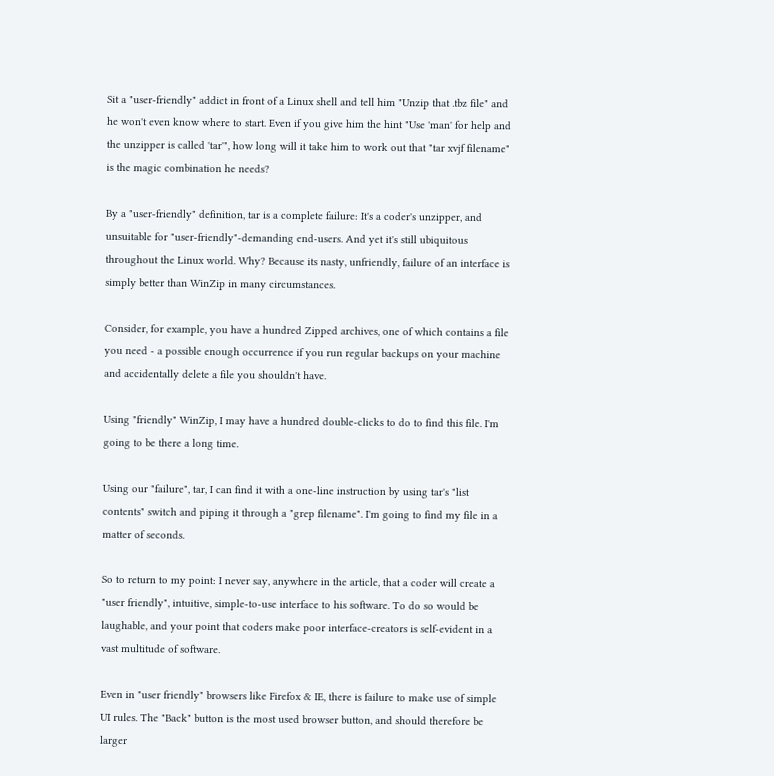Sit a "user-friendly" addict in front of a Linux shell and tell him "Unzip that .tbz file" and he won't even know where to start. Even if you give him the hint "Use 'man' for help and the unzipper is called 'tar'", how long will it take him to work out that "tar xvjf filename" is the magic combination he needs?

By a "user-friendly" definition, tar is a complete failure: It's a coder's unzipper, and unsuitable for "user-friendly"-demanding end-users. And yet it's still ubiquitous throughout the Linux world. Why? Because its nasty, unfriendly, failure of an interface is simply better than WinZip in many circumstances.

Consider, for example, you have a hundred Zipped archives, one of which contains a file you need - a possible enough occurrence if you run regular backups on your machine and accidentally delete a file you shouldn't have.

Using "friendly" WinZip, I may have a hundred double-clicks to do to find this file. I'm going to be there a long time.

Using our "failure", tar, I can find it with a one-line instruction by using tar's "list contents" switch and piping it through a "grep filename". I'm going to find my file in a matter of seconds.

So to return to my point: I never say, anywhere in the article, that a coder will create a "user friendly", intuitive, simple-to-use interface to his software. To do so would be laughable, and your point that coders make poor interface-creators is self-evident in a vast multitude of software.

Even in "user friendly" browsers like Firefox & IE, there is failure to make use of simple UI rules. The "Back" button is the most used browser button, and should therefore be larger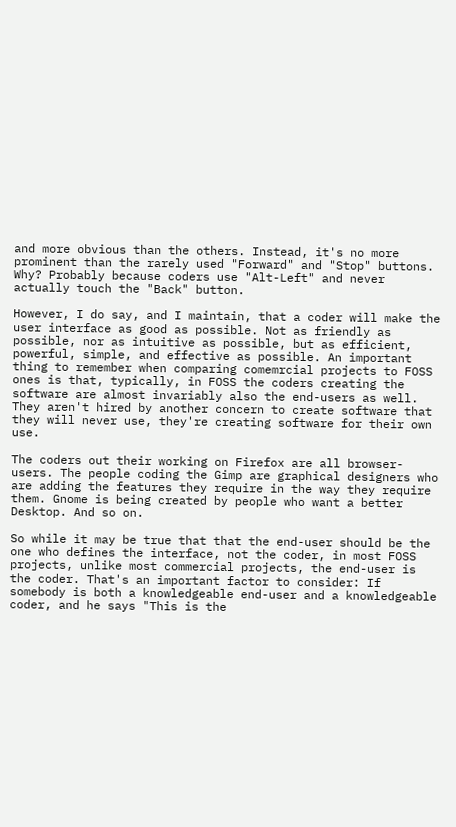and more obvious than the others. Instead, it's no more prominent than the rarely used "Forward" and "Stop" buttons. Why? Probably because coders use "Alt-Left" and never actually touch the "Back" button.

However, I do say, and I maintain, that a coder will make the user interface as good as possible. Not as friendly as possible, nor as intuitive as possible, but as efficient, powerful, simple, and effective as possible. An important thing to remember when comparing comemrcial projects to FOSS ones is that, typically, in FOSS the coders creating the software are almost invariably also the end-users as well. They aren't hired by another concern to create software that they will never use, they're creating software for their own use.

The coders out their working on Firefox are all browser-users. The people coding the Gimp are graphical designers who are adding the features they require in the way they require them. Gnome is being created by people who want a better Desktop. And so on.

So while it may be true that that the end-user should be the one who defines the interface, not the coder, in most FOSS projects, unlike most commercial projects, the end-user is the coder. That's an important factor to consider: If somebody is both a knowledgeable end-user and a knowledgeable coder, and he says "This is the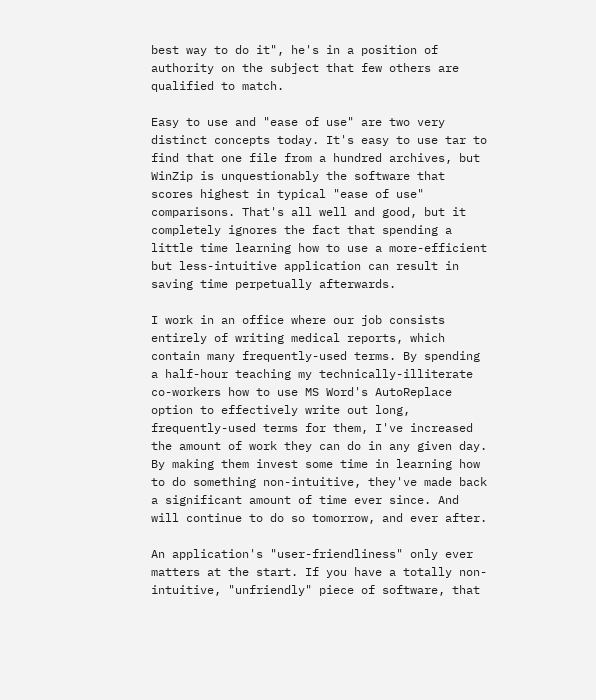best way to do it", he's in a position of authority on the subject that few others are qualified to match.

Easy to use and "ease of use" are two very distinct concepts today. It's easy to use tar to find that one file from a hundred archives, but WinZip is unquestionably the software that scores highest in typical "ease of use" comparisons. That's all well and good, but it completely ignores the fact that spending a little time learning how to use a more-efficient but less-intuitive application can result in saving time perpetually afterwards.

I work in an office where our job consists entirely of writing medical reports, which contain many frequently-used terms. By spending a half-hour teaching my technically-illiterate co-workers how to use MS Word's AutoReplace option to effectively write out long, frequently-used terms for them, I've increased the amount of work they can do in any given day. By making them invest some time in learning how to do something non-intuitive, they've made back a significant amount of time ever since. And will continue to do so tomorrow, and ever after.

An application's "user-friendliness" only ever matters at the start. If you have a totally non-intuitive, "unfriendly" piece of software, that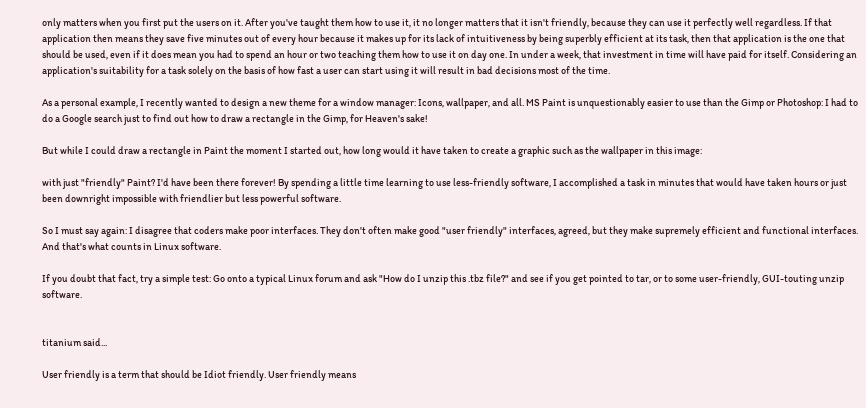only matters when you first put the users on it. After you've taught them how to use it, it no longer matters that it isn't friendly, because they can use it perfectly well regardless. If that application then means they save five minutes out of every hour because it makes up for its lack of intuitiveness by being superbly efficient at its task, then that application is the one that should be used, even if it does mean you had to spend an hour or two teaching them how to use it on day one. In under a week, that investment in time will have paid for itself. Considering an application's suitability for a task solely on the basis of how fast a user can start using it will result in bad decisions most of the time.

As a personal example, I recently wanted to design a new theme for a window manager: Icons, wallpaper, and all. MS Paint is unquestionably easier to use than the Gimp or Photoshop: I had to do a Google search just to find out how to draw a rectangle in the Gimp, for Heaven's sake!

But while I could draw a rectangle in Paint the moment I started out, how long would it have taken to create a graphic such as the wallpaper in this image:

with just "friendly" Paint? I'd have been there forever! By spending a little time learning to use less-friendly software, I accomplished a task in minutes that would have taken hours or just been downright impossible with friendlier but less powerful software.

So I must say again: I disagree that coders make poor interfaces. They don't often make good "user friendly" interfaces, agreed, but they make supremely efficient and functional interfaces. And that's what counts in Linux software.

If you doubt that fact, try a simple test: Go onto a typical Linux forum and ask "How do I unzip this .tbz file?" and see if you get pointed to tar, or to some user-friendly, GUI-touting unzip software.


titanium said...

User friendly is a term that should be Idiot friendly. User friendly means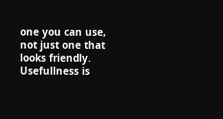one you can use, not just one that looks friendly. Usefullness is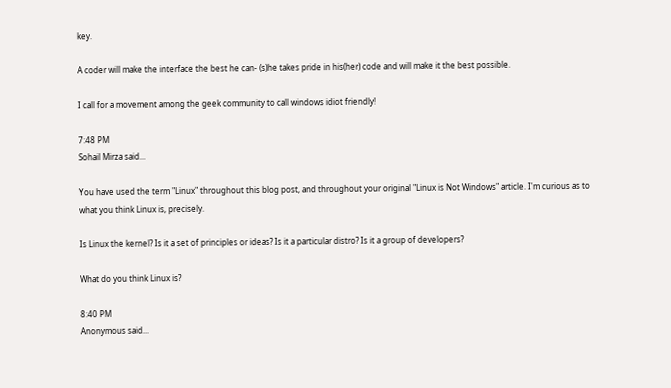key.

A coder will make the interface the best he can- (s)he takes pride in his(her) code and will make it the best possible.

I call for a movement among the geek community to call windows idiot friendly!

7:48 PM
Sohail Mirza said...

You have used the term "Linux" throughout this blog post, and throughout your original "Linux is Not Windows" article. I'm curious as to what you think Linux is, precisely.

Is Linux the kernel? Is it a set of principles or ideas? Is it a particular distro? Is it a group of developers?

What do you think Linux is?

8:40 PM
Anonymous said...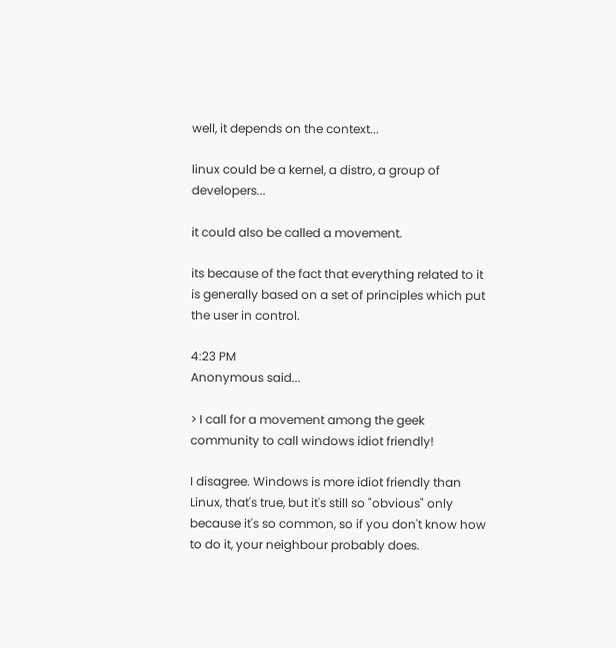well, it depends on the context...

linux could be a kernel, a distro, a group of developers...

it could also be called a movement.

its because of the fact that everything related to it is generally based on a set of principles which put the user in control.

4:23 PM
Anonymous said...

> I call for a movement among the geek community to call windows idiot friendly!

I disagree. Windows is more idiot friendly than Linux, that's true, but it's still so "obvious" only because it's so common, so if you don't know how to do it, your neighbour probably does.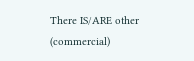There IS/ARE other (commercial)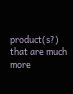product(s?) that are much more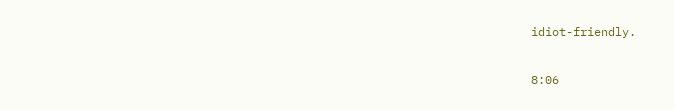idiot-friendly.

8:06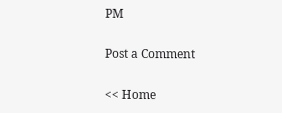PM

Post a Comment

<< Home